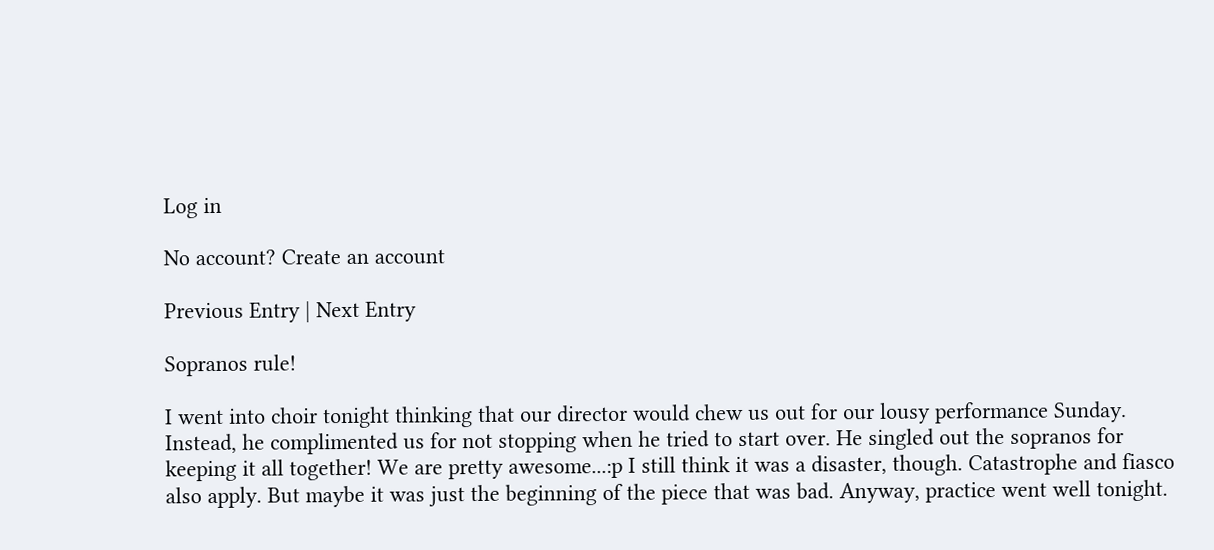Log in

No account? Create an account

Previous Entry | Next Entry

Sopranos rule!

I went into choir tonight thinking that our director would chew us out for our lousy performance Sunday. Instead, he complimented us for not stopping when he tried to start over. He singled out the sopranos for keeping it all together! We are pretty awesome...:p I still think it was a disaster, though. Catastrophe and fiasco also apply. But maybe it was just the beginning of the piece that was bad. Anyway, practice went well tonight.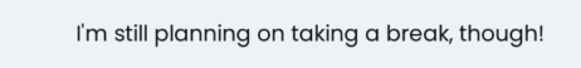I'm still planning on taking a break, though!